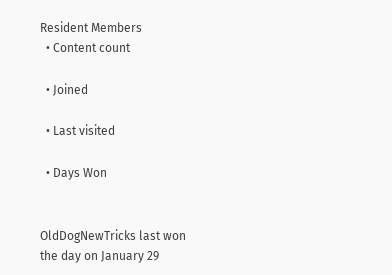Resident Members
  • Content count

  • Joined

  • Last visited

  • Days Won


OldDogNewTricks last won the day on January 29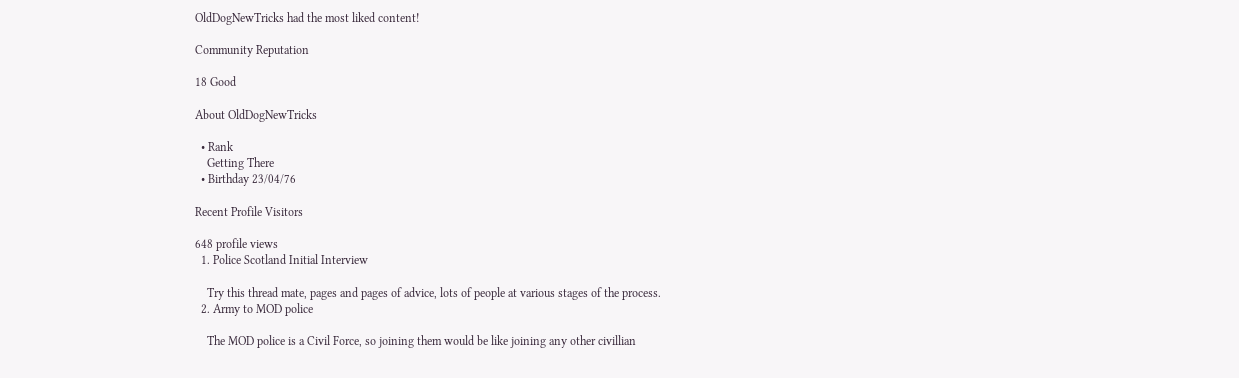OldDogNewTricks had the most liked content!

Community Reputation

18 Good

About OldDogNewTricks

  • Rank
    Getting There
  • Birthday 23/04/76

Recent Profile Visitors

648 profile views
  1. Police Scotland Initial Interview

    Try this thread mate, pages and pages of advice, lots of people at various stages of the process.
  2. Army to MOD police

    The MOD police is a Civil Force, so joining them would be like joining any other civillian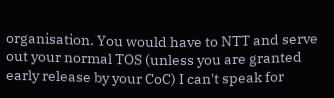organisation. You would have to NTT and serve out your normal TOS (unless you are granted early release by your CoC) I can't speak for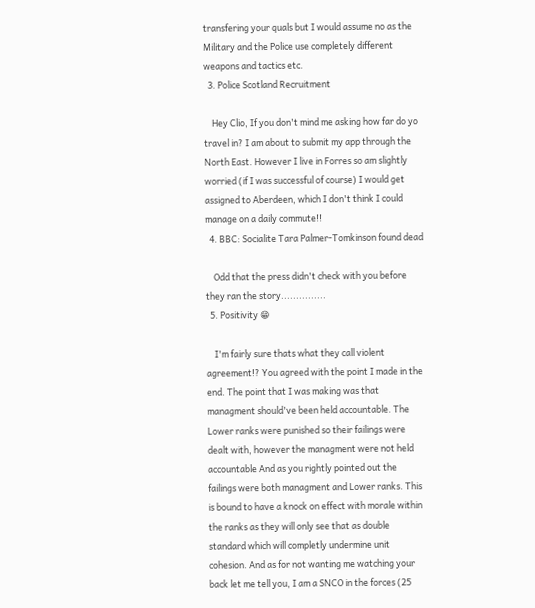transfering your quals but I would assume no as the Military and the Police use completely different weapons and tactics etc.
  3. Police Scotland Recruitment

    Hey Clio, If you don't mind me asking how far do yo travel in? I am about to submit my app through the North East. However I live in Forres so am slightly worried (if I was successful of course) I would get assigned to Aberdeen, which I don't think I could manage on a daily commute!!
  4. BBC: Socialite Tara Palmer-Tomkinson found dead

    Odd that the press didn't check with you before they ran the story...............
  5. Positivity 😁

    I'm fairly sure thats what they call violent agreement!? You agreed with the point I made in the end. The point that I was making was that managment should've been held accountable. The Lower ranks were punished so their failings were dealt with, however the managment were not held accountable And as you rightly pointed out the failings were both managment and Lower ranks. This is bound to have a knock on effect with morale within the ranks as they will only see that as double standard which will completly undermine unit cohesion. And as for not wanting me watching your back let me tell you, I am a SNCO in the forces (25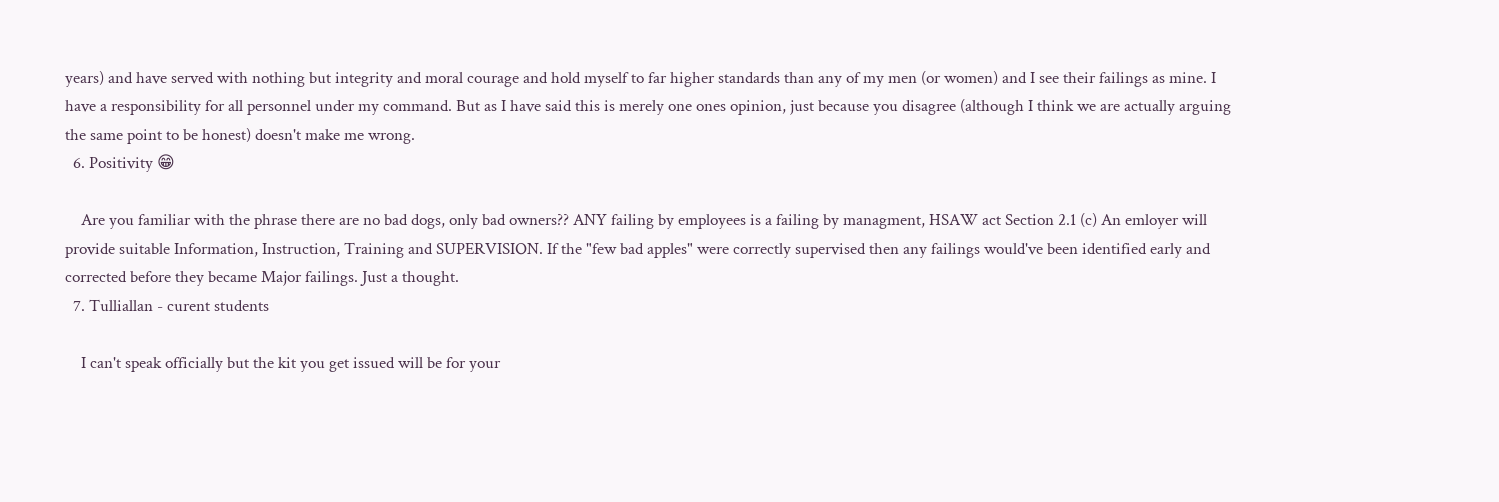years) and have served with nothing but integrity and moral courage and hold myself to far higher standards than any of my men (or women) and I see their failings as mine. I have a responsibility for all personnel under my command. But as I have said this is merely one ones opinion, just because you disagree (although I think we are actually arguing the same point to be honest) doesn't make me wrong.
  6. Positivity 😁

    Are you familiar with the phrase there are no bad dogs, only bad owners?? ANY failing by employees is a failing by managment, HSAW act Section 2.1 (c) An emloyer will provide suitable Information, Instruction, Training and SUPERVISION. If the "few bad apples" were correctly supervised then any failings would've been identified early and corrected before they became Major failings. Just a thought.
  7. Tulliallan - curent students

    I can't speak officially but the kit you get issued will be for your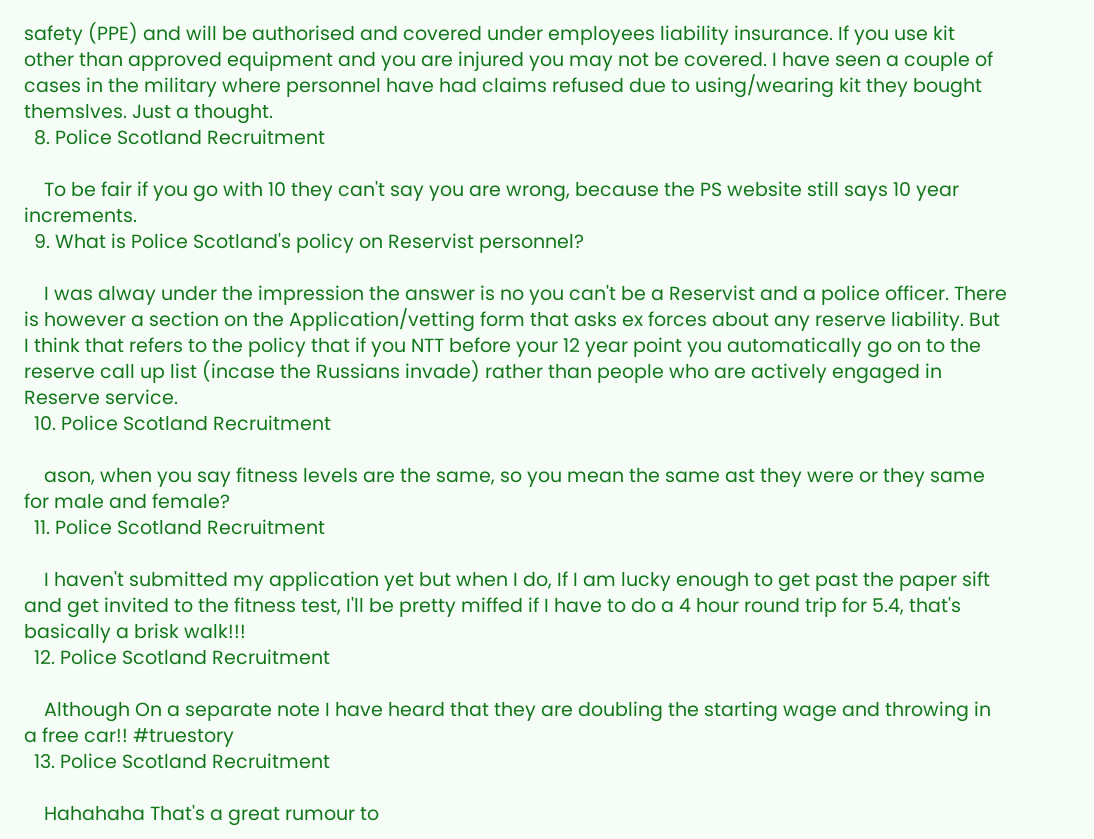safety (PPE) and will be authorised and covered under employees liability insurance. If you use kit other than approved equipment and you are injured you may not be covered. I have seen a couple of cases in the military where personnel have had claims refused due to using/wearing kit they bought themslves. Just a thought.
  8. Police Scotland Recruitment

    To be fair if you go with 10 they can't say you are wrong, because the PS website still says 10 year increments.
  9. What is Police Scotland's policy on Reservist personnel?

    I was alway under the impression the answer is no you can't be a Reservist and a police officer. There is however a section on the Application/vetting form that asks ex forces about any reserve liability. But I think that refers to the policy that if you NTT before your 12 year point you automatically go on to the reserve call up list (incase the Russians invade) rather than people who are actively engaged in Reserve service.
  10. Police Scotland Recruitment

    ason, when you say fitness levels are the same, so you mean the same ast they were or they same for male and female?
  11. Police Scotland Recruitment

    I haven't submitted my application yet but when I do, If I am lucky enough to get past the paper sift and get invited to the fitness test, I'll be pretty miffed if I have to do a 4 hour round trip for 5.4, that's basically a brisk walk!!!
  12. Police Scotland Recruitment

    Although On a separate note I have heard that they are doubling the starting wage and throwing in a free car!! #truestory
  13. Police Scotland Recruitment

    Hahahaha That's a great rumour to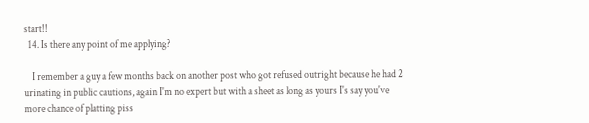start!!
  14. Is there any point of me applying?

    I remember a guy a few months back on another post who got refused outright because he had 2 urinating in public cautions, again I'm no expert but with a sheet as long as yours I's say you've more chance of platting piss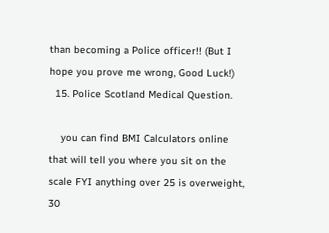than becoming a Police officer!! (But I hope you prove me wrong, Good Luck!)
  15. Police Scotland Medical Question.

    you can find BMI Calculators online that will tell you where you sit on the scale FYI anything over 25 is overweight, 30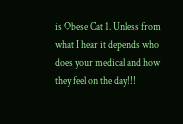is Obese Cat 1. Unless from what I hear it depends who does your medical and how they feel on the day!!!